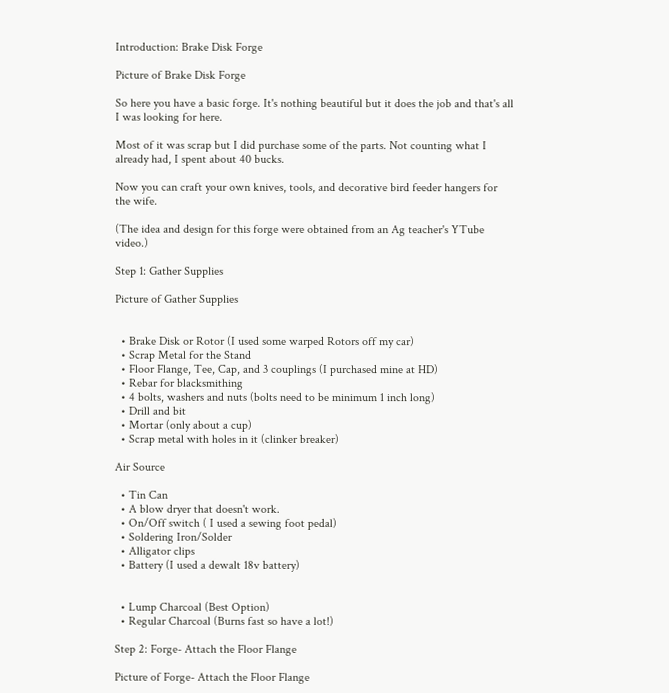Introduction: Brake Disk Forge

Picture of Brake Disk Forge

So here you have a basic forge. It's nothing beautiful but it does the job and that's all I was looking for here.

Most of it was scrap but I did purchase some of the parts. Not counting what I already had, I spent about 40 bucks.

Now you can craft your own knives, tools, and decorative bird feeder hangers for the wife.

(The idea and design for this forge were obtained from an Ag teacher's YTube video.)

Step 1: Gather Supplies

Picture of Gather Supplies


  • Brake Disk or Rotor (I used some warped Rotors off my car)
  • Scrap Metal for the Stand
  • Floor Flange, Tee, Cap, and 3 couplings (I purchased mine at HD)
  • Rebar for blacksmithing
  • 4 bolts, washers and nuts (bolts need to be minimum 1 inch long)
  • Drill and bit
  • Mortar (only about a cup)
  • Scrap metal with holes in it (clinker breaker)

Air Source

  • Tin Can
  • A blow dryer that doesn't work.
  • On/Off switch ( I used a sewing foot pedal)
  • Soldering Iron/Solder
  • Alligator clips
  • Battery (I used a dewalt 18v battery)


  • Lump Charcoal (Best Option)
  • Regular Charcoal (Burns fast so have a lot!)

Step 2: Forge- Attach the Floor Flange

Picture of Forge- Attach the Floor Flange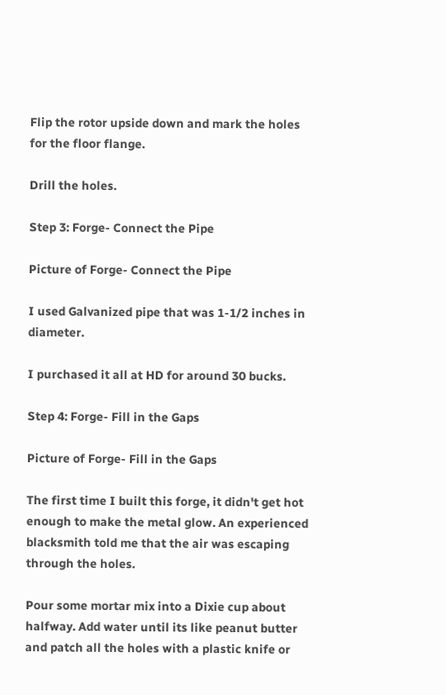Flip the rotor upside down and mark the holes for the floor flange.

Drill the holes.

Step 3: Forge- Connect the Pipe

Picture of Forge- Connect the Pipe

I used Galvanized pipe that was 1-1/2 inches in diameter.

I purchased it all at HD for around 30 bucks.

Step 4: Forge- Fill in the Gaps

Picture of Forge- Fill in the Gaps

The first time I built this forge, it didn't get hot enough to make the metal glow. An experienced blacksmith told me that the air was escaping through the holes.

Pour some mortar mix into a Dixie cup about halfway. Add water until its like peanut butter and patch all the holes with a plastic knife or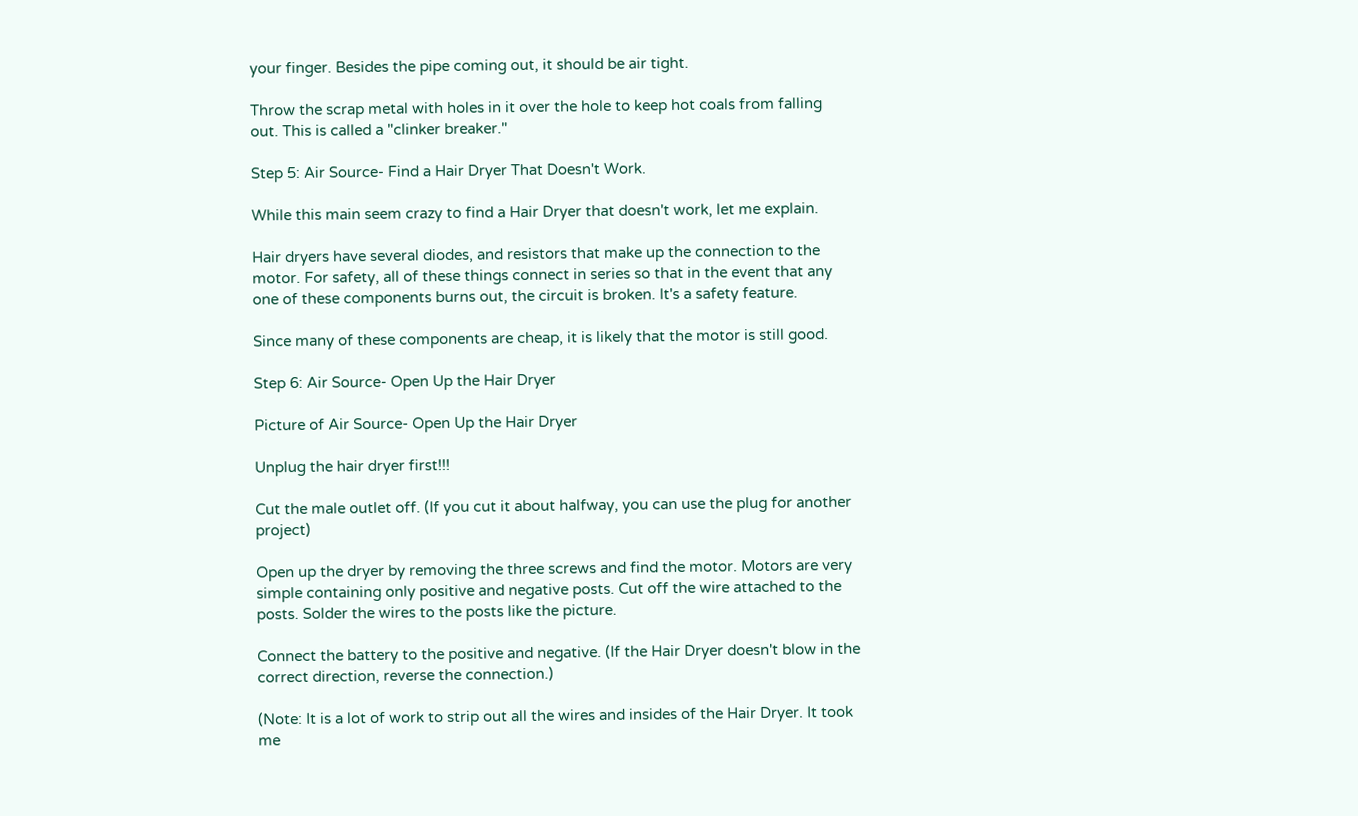your finger. Besides the pipe coming out, it should be air tight.

Throw the scrap metal with holes in it over the hole to keep hot coals from falling out. This is called a "clinker breaker."

Step 5: Air Source- Find a Hair Dryer That Doesn't Work.

While this main seem crazy to find a Hair Dryer that doesn't work, let me explain.

Hair dryers have several diodes, and resistors that make up the connection to the motor. For safety, all of these things connect in series so that in the event that any one of these components burns out, the circuit is broken. It's a safety feature.

Since many of these components are cheap, it is likely that the motor is still good.

Step 6: Air Source- Open Up the Hair Dryer

Picture of Air Source- Open Up the Hair Dryer

Unplug the hair dryer first!!!

Cut the male outlet off. (If you cut it about halfway, you can use the plug for another project)

Open up the dryer by removing the three screws and find the motor. Motors are very simple containing only positive and negative posts. Cut off the wire attached to the posts. Solder the wires to the posts like the picture.

Connect the battery to the positive and negative. (If the Hair Dryer doesn't blow in the correct direction, reverse the connection.)

(Note: It is a lot of work to strip out all the wires and insides of the Hair Dryer. It took me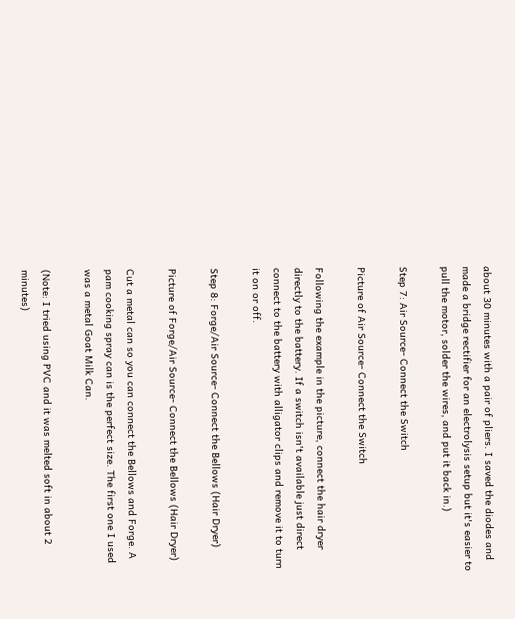about 30 minutes with a pair of pliers. I saved the diodes and made a bridge rectifier for an electrolysis setup but it's easier to pull the motor, solder the wires, and put it back in.)

Step 7: Air Source- Connect the Switch

Picture of Air Source- Connect the Switch

Following the example in the picture, connect the hair dryer directly to the battery. If a switch isn't available just direct connect to the battery with alligator clips and remove it to turn it on or off.

Step 8: Forge/Air Source- Connect the Bellows (Hair Dryer)

Picture of Forge/Air Source- Connect the Bellows (Hair Dryer)

Cut a metal can so you can connect the Bellows and Forge. A pam cooking spray can is the perfect size. The first one I used was a metal Goat Milk Can.

(Note: I tried using PVC and it was melted soft in about 2 minutes)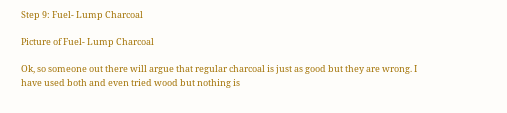Step 9: Fuel- Lump Charcoal

Picture of Fuel- Lump Charcoal

Ok, so someone out there will argue that regular charcoal is just as good but they are wrong. I have used both and even tried wood but nothing is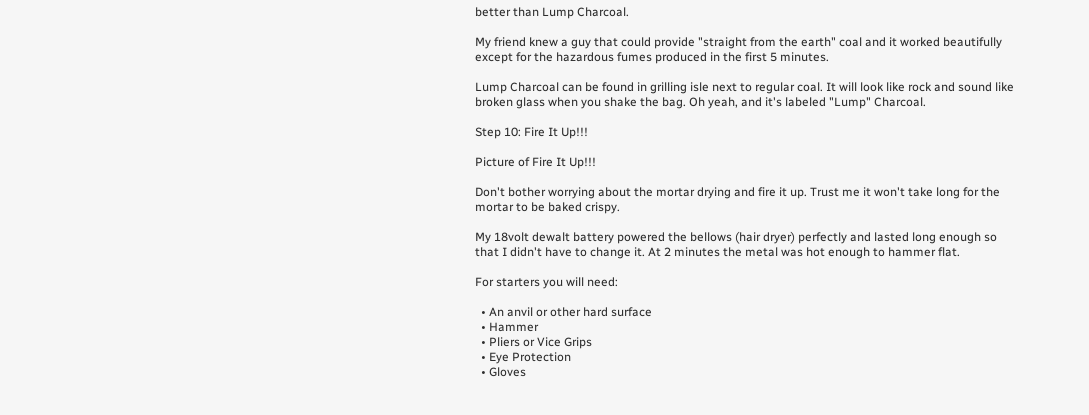better than Lump Charcoal.

My friend knew a guy that could provide "straight from the earth" coal and it worked beautifully except for the hazardous fumes produced in the first 5 minutes.

Lump Charcoal can be found in grilling isle next to regular coal. It will look like rock and sound like broken glass when you shake the bag. Oh yeah, and it's labeled "Lump" Charcoal.

Step 10: Fire It Up!!!

Picture of Fire It Up!!!

Don't bother worrying about the mortar drying and fire it up. Trust me it won't take long for the mortar to be baked crispy.

My 18volt dewalt battery powered the bellows (hair dryer) perfectly and lasted long enough so that I didn't have to change it. At 2 minutes the metal was hot enough to hammer flat.

For starters you will need:

  • An anvil or other hard surface
  • Hammer
  • Pliers or Vice Grips
  • Eye Protection
  • Gloves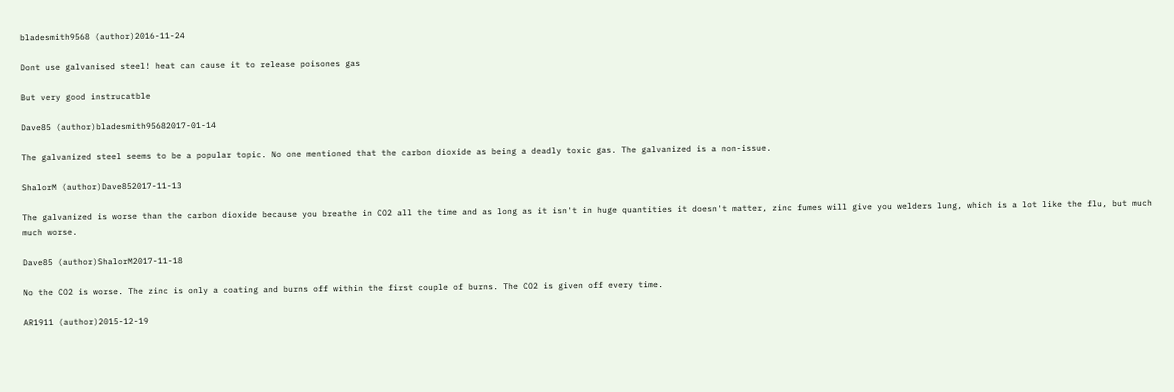bladesmith9568 (author)2016-11-24

Dont use galvanised steel! heat can cause it to release poisones gas

But very good instrucatble

Dave85 (author)bladesmith95682017-01-14

The galvanized steel seems to be a popular topic. No one mentioned that the carbon dioxide as being a deadly toxic gas. The galvanized is a non-issue.

ShalorM (author)Dave852017-11-13

The galvanized is worse than the carbon dioxide because you breathe in CO2 all the time and as long as it isn't in huge quantities it doesn't matter, zinc fumes will give you welders lung, which is a lot like the flu, but much much worse.

Dave85 (author)ShalorM2017-11-18

No the CO2 is worse. The zinc is only a coating and burns off within the first couple of burns. The CO2 is given off every time.

AR1911 (author)2015-12-19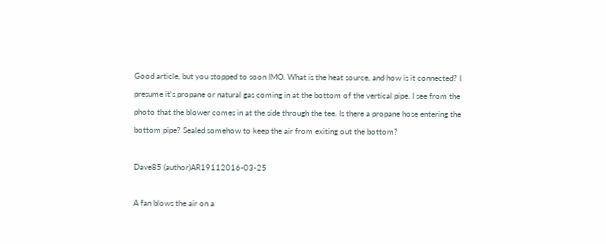Good article, but you stopped to soon IMO. What is the heat source, and how is it connected? I presume it's propane or natural gas coming in at the bottom of the vertical pipe. I see from the photo that the blower comes in at the side through the tee. Is there a propane hose entering the bottom pipe? Sealed somehow to keep the air from exiting out the bottom?

Dave85 (author)AR19112016-03-25

A fan blows the air on a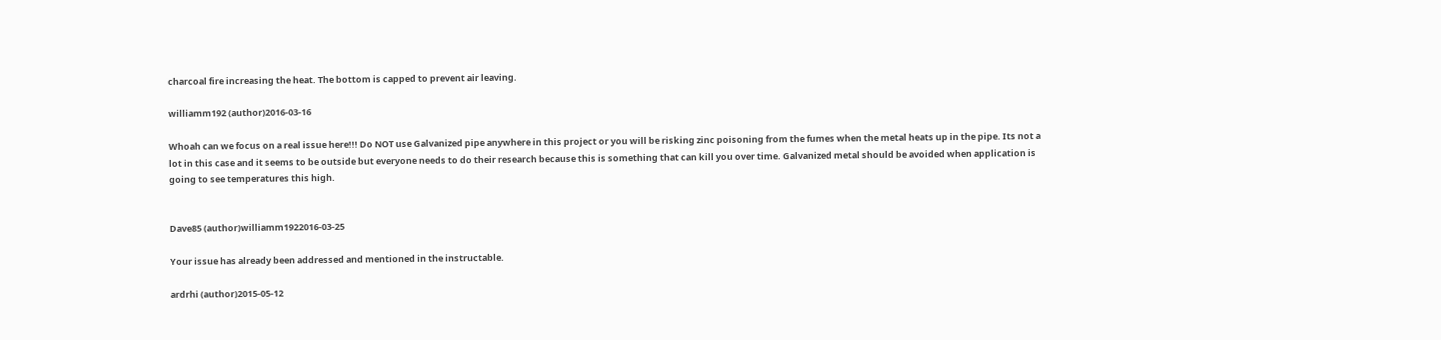charcoal fire increasing the heat. The bottom is capped to prevent air leaving.

williamm192 (author)2016-03-16

Whoah can we focus on a real issue here!!! Do NOT use Galvanized pipe anywhere in this project or you will be risking zinc poisoning from the fumes when the metal heats up in the pipe. Its not a lot in this case and it seems to be outside but everyone needs to do their research because this is something that can kill you over time. Galvanized metal should be avoided when application is going to see temperatures this high.


Dave85 (author)williamm1922016-03-25

Your issue has already been addressed and mentioned in the instructable.

ardrhi (author)2015-05-12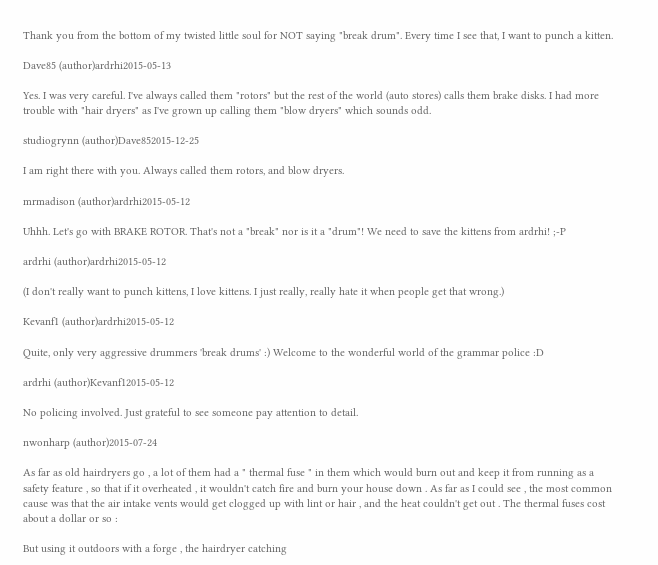Thank you from the bottom of my twisted little soul for NOT saying "break drum". Every time I see that, I want to punch a kitten.

Dave85 (author)ardrhi2015-05-13

Yes. I was very careful. I've always called them "rotors" but the rest of the world (auto stores) calls them brake disks. I had more trouble with "hair dryers" as I've grown up calling them "blow dryers" which sounds odd.

studiogrynn (author)Dave852015-12-25

I am right there with you. Always called them rotors, and blow dryers.

mrmadison (author)ardrhi2015-05-12

Uhhh. Let's go with BRAKE ROTOR. That's not a "break" nor is it a "drum"! We need to save the kittens from ardrhi! ;-P

ardrhi (author)ardrhi2015-05-12

(I don't really want to punch kittens, I love kittens. I just really, really hate it when people get that wrong.)

Kevanf1 (author)ardrhi2015-05-12

Quite, only very aggressive drummers 'break drums' :) Welcome to the wonderful world of the grammar police :D

ardrhi (author)Kevanf12015-05-12

No policing involved. Just grateful to see someone pay attention to detail.

nwonharp (author)2015-07-24

As far as old hairdryers go , a lot of them had a " thermal fuse " in them which would burn out and keep it from running as a safety feature , so that if it overheated , it wouldn't catch fire and burn your house down . As far as I could see , the most common cause was that the air intake vents would get clogged up with lint or hair , and the heat couldn't get out . The thermal fuses cost about a dollar or so :

But using it outdoors with a forge , the hairdryer catching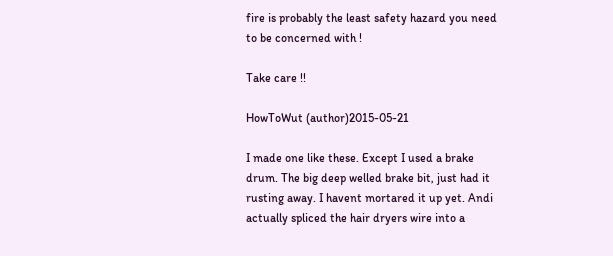fire is probably the least safety hazard you need to be concerned with !

Take care !!

HowToWut (author)2015-05-21

I made one like these. Except I used a brake drum. The big deep welled brake bit, just had it rusting away. I havent mortared it up yet. Andi actually spliced the hair dryers wire into a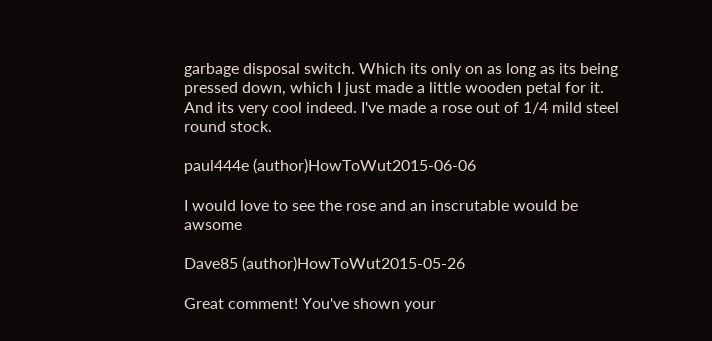garbage disposal switch. Which its only on as long as its being pressed down, which I just made a little wooden petal for it. And its very cool indeed. I've made a rose out of 1/4 mild steel round stock.

paul444e (author)HowToWut2015-06-06

I would love to see the rose and an inscrutable would be awsome

Dave85 (author)HowToWut2015-05-26

Great comment! You've shown your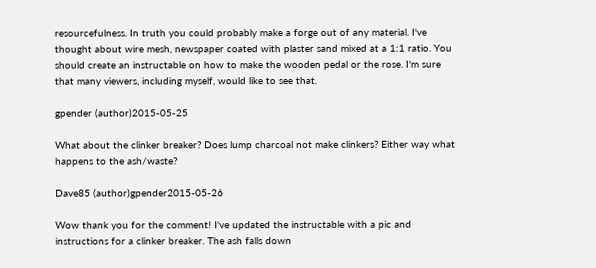resourcefulness. In truth you could probably make a forge out of any material. I've thought about wire mesh, newspaper coated with plaster sand mixed at a 1:1 ratio. You should create an instructable on how to make the wooden pedal or the rose. I'm sure that many viewers, including myself, would like to see that.

gpender (author)2015-05-25

What about the clinker breaker? Does lump charcoal not make clinkers? Either way what happens to the ash/waste?

Dave85 (author)gpender2015-05-26

Wow thank you for the comment! I've updated the instructable with a pic and instructions for a clinker breaker. The ash falls down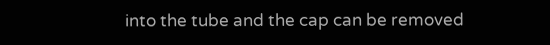into the tube and the cap can be removed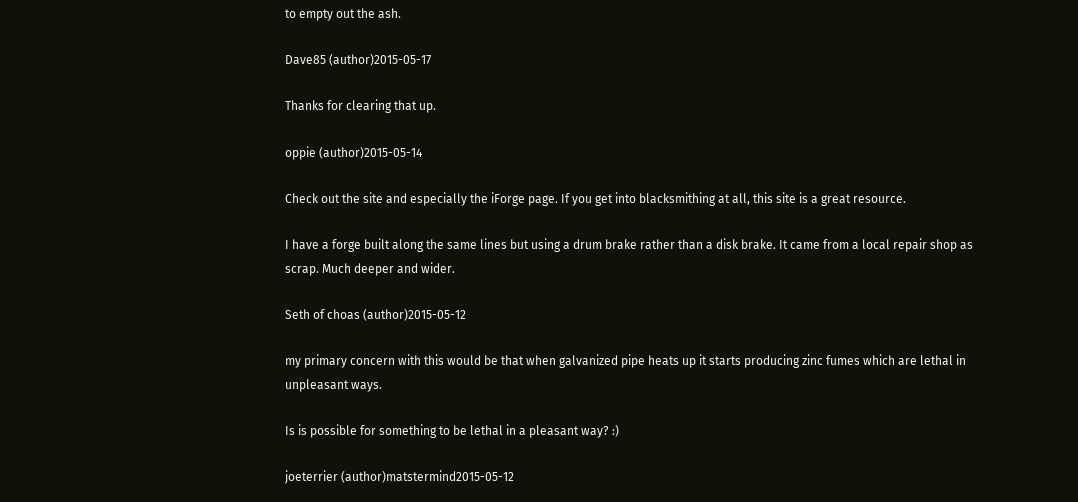to empty out the ash.

Dave85 (author)2015-05-17

Thanks for clearing that up.

oppie (author)2015-05-14

Check out the site and especially the iForge page. If you get into blacksmithing at all, this site is a great resource.

I have a forge built along the same lines but using a drum brake rather than a disk brake. It came from a local repair shop as scrap. Much deeper and wider.

Seth of choas (author)2015-05-12

my primary concern with this would be that when galvanized pipe heats up it starts producing zinc fumes which are lethal in unpleasant ways.

Is is possible for something to be lethal in a pleasant way? :)

joeterrier (author)matstermind2015-05-12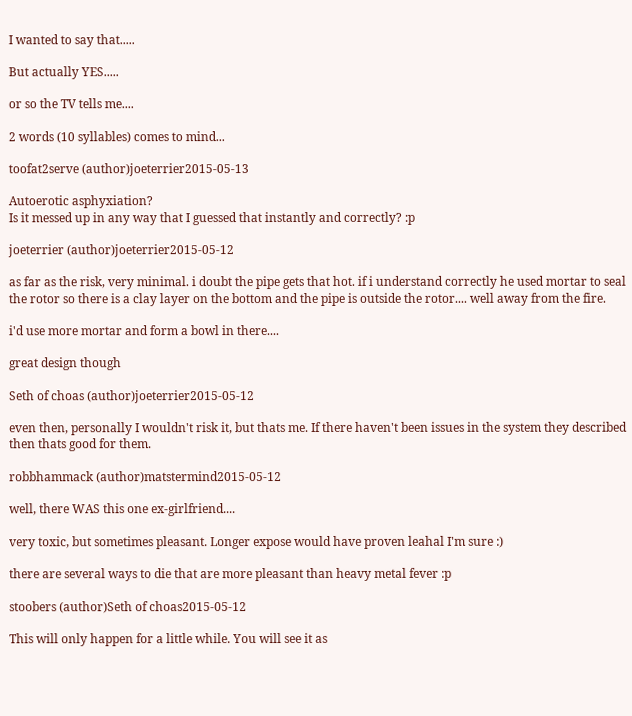I wanted to say that.....

But actually YES.....

or so the TV tells me....

2 words (10 syllables) comes to mind...

toofat2serve (author)joeterrier2015-05-13

Autoerotic asphyxiation?
Is it messed up in any way that I guessed that instantly and correctly? :p

joeterrier (author)joeterrier2015-05-12

as far as the risk, very minimal. i doubt the pipe gets that hot. if i understand correctly he used mortar to seal the rotor so there is a clay layer on the bottom and the pipe is outside the rotor.... well away from the fire.

i'd use more mortar and form a bowl in there....

great design though

Seth of choas (author)joeterrier2015-05-12

even then, personally I wouldn't risk it, but thats me. If there haven't been issues in the system they described then thats good for them.

robbhammack (author)matstermind2015-05-12

well, there WAS this one ex-girlfriend....

very toxic, but sometimes pleasant. Longer expose would have proven leahal I'm sure :)

there are several ways to die that are more pleasant than heavy metal fever :p

stoobers (author)Seth of choas2015-05-12

This will only happen for a little while. You will see it as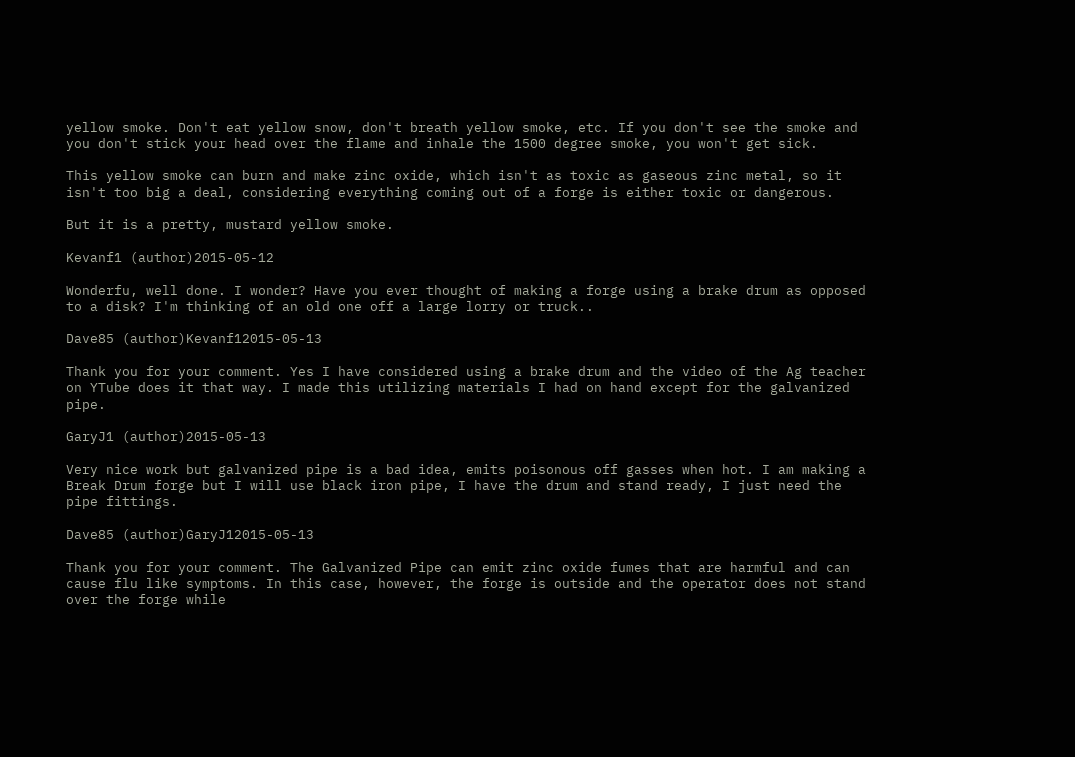yellow smoke. Don't eat yellow snow, don't breath yellow smoke, etc. If you don't see the smoke and you don't stick your head over the flame and inhale the 1500 degree smoke, you won't get sick.

This yellow smoke can burn and make zinc oxide, which isn't as toxic as gaseous zinc metal, so it isn't too big a deal, considering everything coming out of a forge is either toxic or dangerous.

But it is a pretty, mustard yellow smoke.

Kevanf1 (author)2015-05-12

Wonderfu, well done. I wonder? Have you ever thought of making a forge using a brake drum as opposed to a disk? I'm thinking of an old one off a large lorry or truck..

Dave85 (author)Kevanf12015-05-13

Thank you for your comment. Yes I have considered using a brake drum and the video of the Ag teacher on YTube does it that way. I made this utilizing materials I had on hand except for the galvanized pipe.

GaryJ1 (author)2015-05-13

Very nice work but galvanized pipe is a bad idea, emits poisonous off gasses when hot. I am making a Break Drum forge but I will use black iron pipe, I have the drum and stand ready, I just need the pipe fittings.

Dave85 (author)GaryJ12015-05-13

Thank you for your comment. The Galvanized Pipe can emit zinc oxide fumes that are harmful and can cause flu like symptoms. In this case, however, the forge is outside and the operator does not stand over the forge while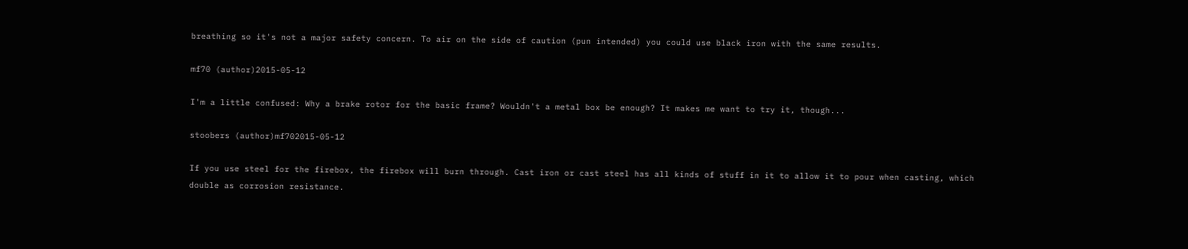breathing so it's not a major safety concern. To air on the side of caution (pun intended) you could use black iron with the same results.

mf70 (author)2015-05-12

I'm a little confused: Why a brake rotor for the basic frame? Wouldn't a metal box be enough? It makes me want to try it, though...

stoobers (author)mf702015-05-12

If you use steel for the firebox, the firebox will burn through. Cast iron or cast steel has all kinds of stuff in it to allow it to pour when casting, which double as corrosion resistance.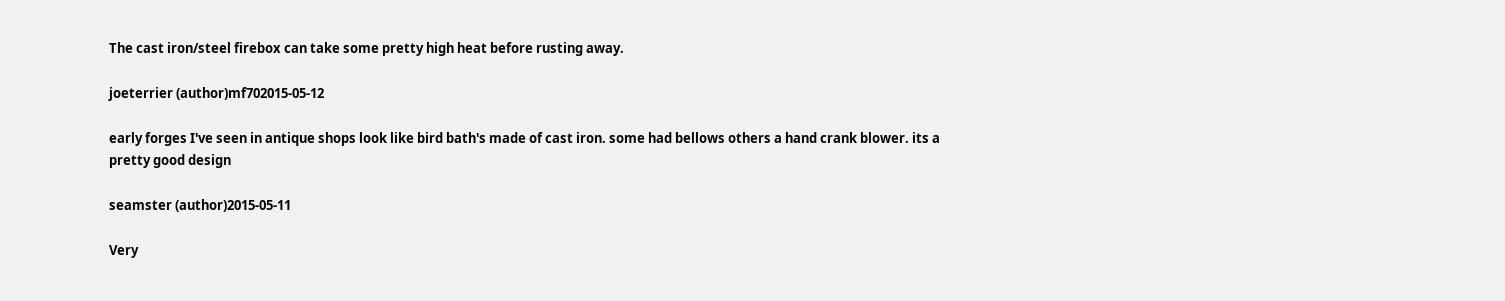The cast iron/steel firebox can take some pretty high heat before rusting away.

joeterrier (author)mf702015-05-12

early forges I've seen in antique shops look like bird bath's made of cast iron. some had bellows others a hand crank blower. its a pretty good design

seamster (author)2015-05-11

Very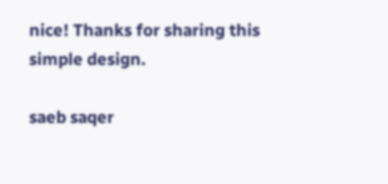nice! Thanks for sharing this simple design.

saeb saqer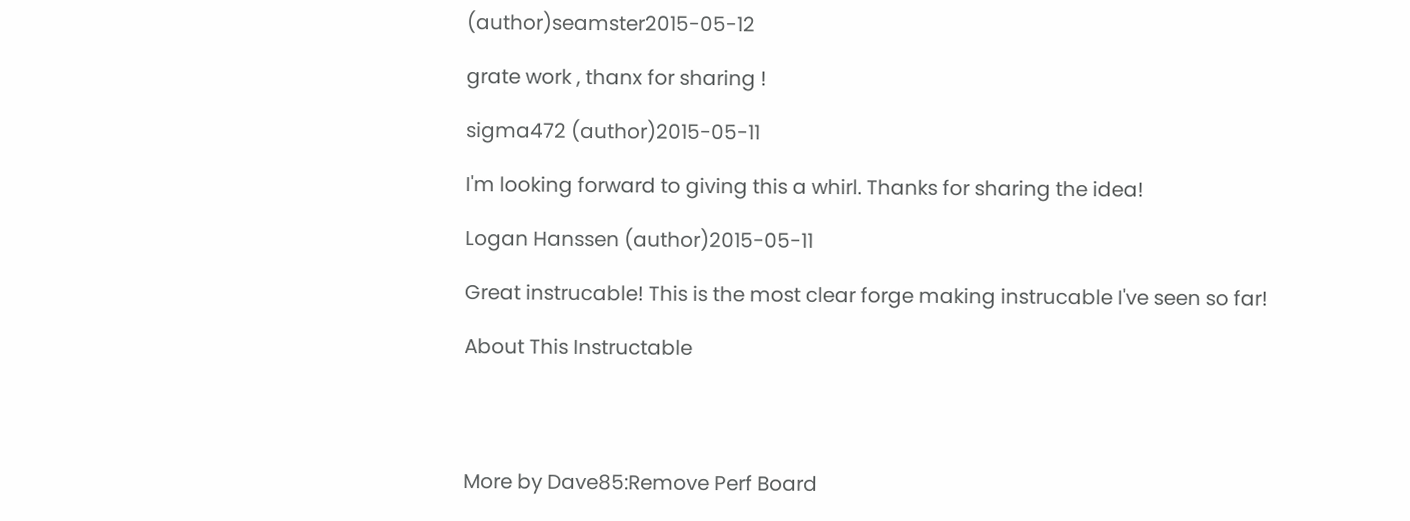(author)seamster2015-05-12

grate work , thanx for sharing !

sigma472 (author)2015-05-11

I'm looking forward to giving this a whirl. Thanks for sharing the idea!

Logan Hanssen (author)2015-05-11

Great instrucable! This is the most clear forge making instrucable I've seen so far!

About This Instructable




More by Dave85:Remove Perf Board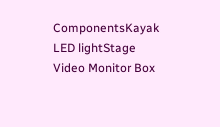ComponentsKayak LED lightStage Video Monitor Box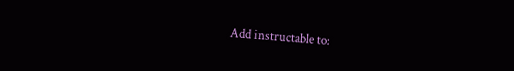Add instructable to: